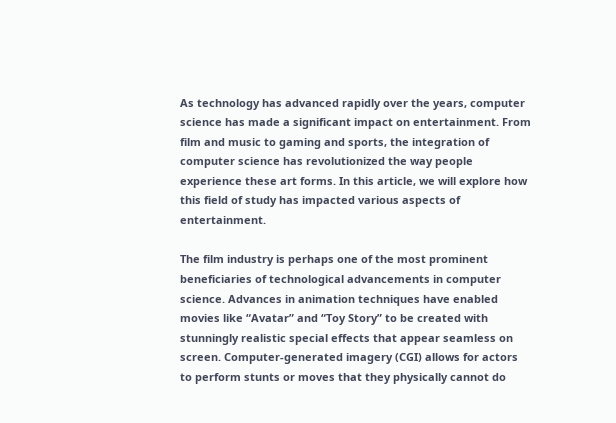As technology has advanced rapidly over the years, computer science has made a significant impact on entertainment. From film and music to gaming and sports, the integration of computer science has revolutionized the way people experience these art forms. In this article, we will explore how this field of study has impacted various aspects of entertainment.

The film industry is perhaps one of the most prominent beneficiaries of technological advancements in computer science. Advances in animation techniques have enabled movies like “Avatar” and “Toy Story” to be created with stunningly realistic special effects that appear seamless on screen. Computer-generated imagery (CGI) allows for actors to perform stunts or moves that they physically cannot do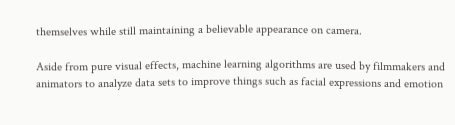themselves while still maintaining a believable appearance on camera.

Aside from pure visual effects, machine learning algorithms are used by filmmakers and animators to analyze data sets to improve things such as facial expressions and emotion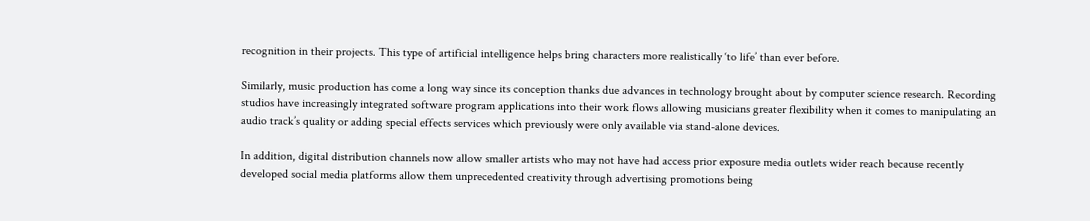recognition in their projects. This type of artificial intelligence helps bring characters more realistically ‘to life’ than ever before.

Similarly, music production has come a long way since its conception thanks due advances in technology brought about by computer science research. Recording studios have increasingly integrated software program applications into their work flows allowing musicians greater flexibility when it comes to manipulating an audio track’s quality or adding special effects services which previously were only available via stand-alone devices.

In addition, digital distribution channels now allow smaller artists who may not have had access prior exposure media outlets wider reach because recently developed social media platforms allow them unprecedented creativity through advertising promotions being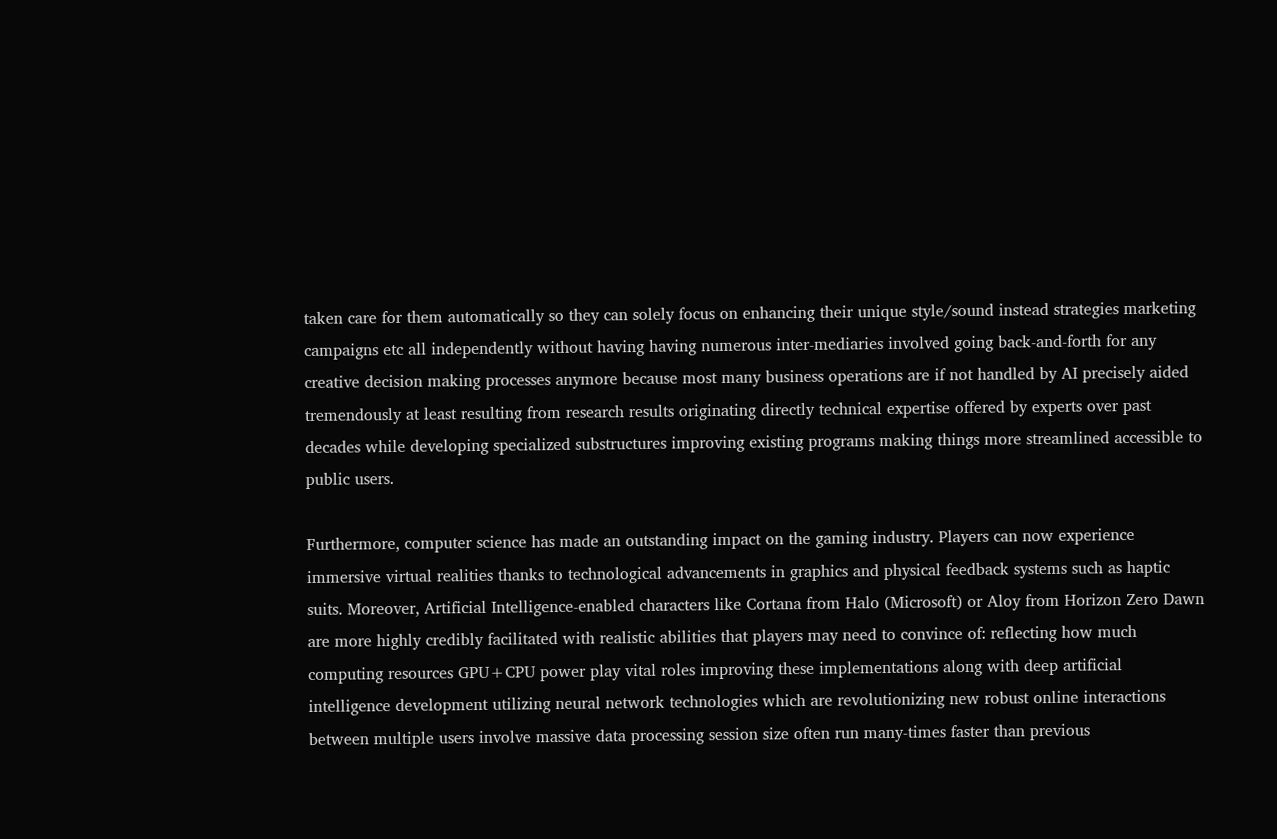taken care for them automatically so they can solely focus on enhancing their unique style/sound instead strategies marketing campaigns etc all independently without having having numerous inter-mediaries involved going back-and-forth for any creative decision making processes anymore because most many business operations are if not handled by AI precisely aided tremendously at least resulting from research results originating directly technical expertise offered by experts over past decades while developing specialized substructures improving existing programs making things more streamlined accessible to public users.

Furthermore, computer science has made an outstanding impact on the gaming industry. Players can now experience immersive virtual realities thanks to technological advancements in graphics and physical feedback systems such as haptic suits. Moreover, Artificial Intelligence-enabled characters like Cortana from Halo (Microsoft) or Aloy from Horizon Zero Dawn are more highly credibly facilitated with realistic abilities that players may need to convince of: reflecting how much computing resources GPU+CPU power play vital roles improving these implementations along with deep artificial intelligence development utilizing neural network technologies which are revolutionizing new robust online interactions between multiple users involve massive data processing session size often run many-times faster than previous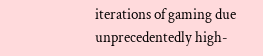iterations of gaming due unprecedentedly high-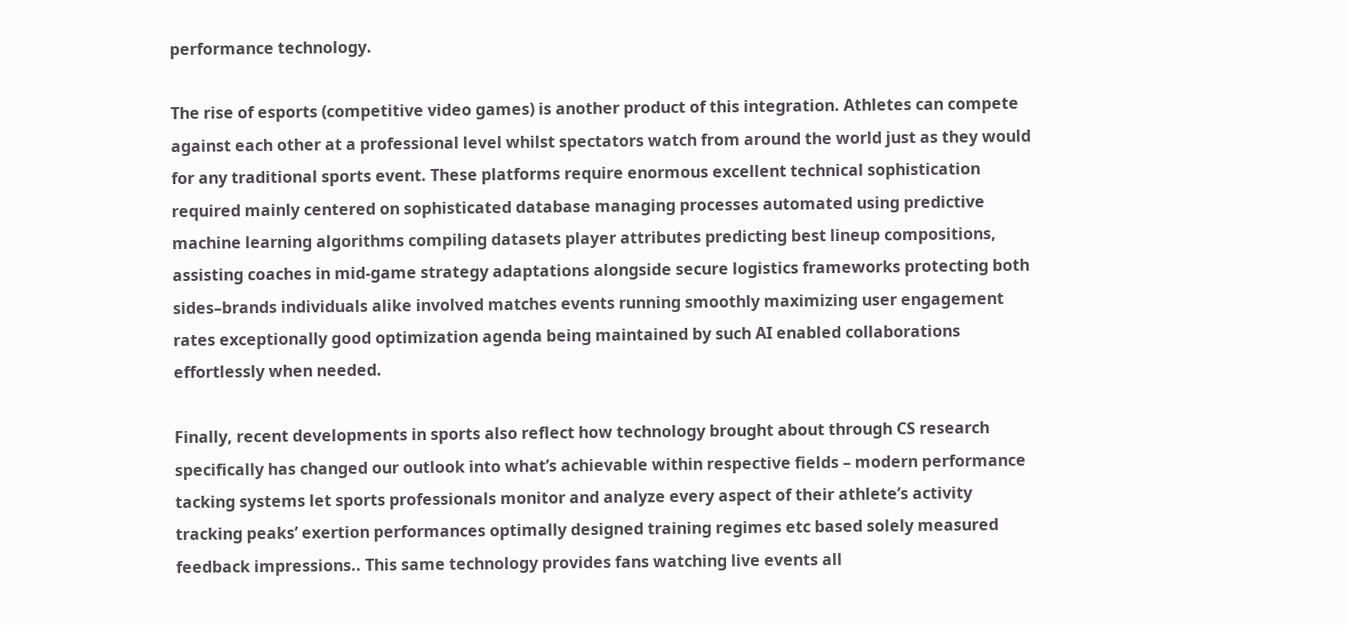performance technology.

The rise of esports (competitive video games) is another product of this integration. Athletes can compete against each other at a professional level whilst spectators watch from around the world just as they would for any traditional sports event. These platforms require enormous excellent technical sophistication required mainly centered on sophisticated database managing processes automated using predictive machine learning algorithms compiling datasets player attributes predicting best lineup compositions, assisting coaches in mid-game strategy adaptations alongside secure logistics frameworks protecting both sides–brands individuals alike involved matches events running smoothly maximizing user engagement rates exceptionally good optimization agenda being maintained by such AI enabled collaborations effortlessly when needed.

Finally, recent developments in sports also reflect how technology brought about through CS research specifically has changed our outlook into what’s achievable within respective fields – modern performance tacking systems let sports professionals monitor and analyze every aspect of their athlete’s activity tracking peaks’ exertion performances optimally designed training regimes etc based solely measured feedback impressions.. This same technology provides fans watching live events all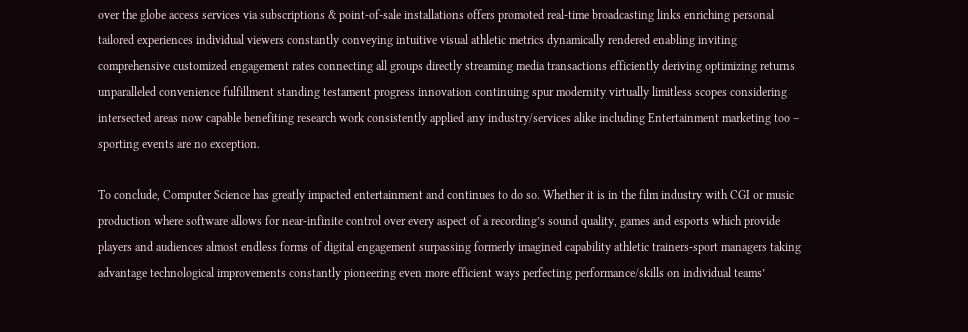over the globe access services via subscriptions & point-of-sale installations offers promoted real-time broadcasting links enriching personal tailored experiences individual viewers constantly conveying intuitive visual athletic metrics dynamically rendered enabling inviting comprehensive customized engagement rates connecting all groups directly streaming media transactions efficiently deriving optimizing returns unparalleled convenience fulfillment standing testament progress innovation continuing spur modernity virtually limitless scopes considering intersected areas now capable benefiting research work consistently applied any industry/services alike including Entertainment marketing too – sporting events are no exception.

To conclude, Computer Science has greatly impacted entertainment and continues to do so. Whether it is in the film industry with CGI or music production where software allows for near-infinite control over every aspect of a recording’s sound quality, games and esports which provide players and audiences almost endless forms of digital engagement surpassing formerly imagined capability athletic trainers-sport managers taking advantage technological improvements constantly pioneering even more efficient ways perfecting performance/skills on individual teams’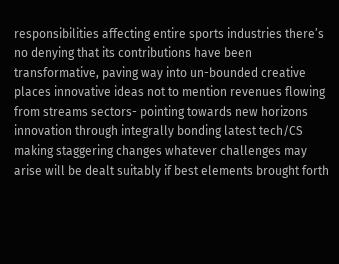responsibilities affecting entire sports industries there’s no denying that its contributions have been transformative, paving way into un-bounded creative places innovative ideas not to mention revenues flowing from streams sectors- pointing towards new horizons innovation through integrally bonding latest tech/CS making staggering changes whatever challenges may arise will be dealt suitably if best elements brought forth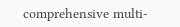comprehensive multi-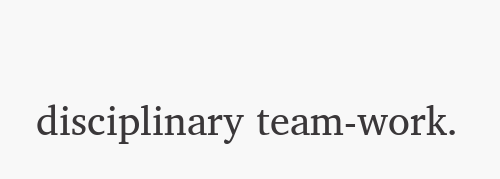disciplinary team-work.